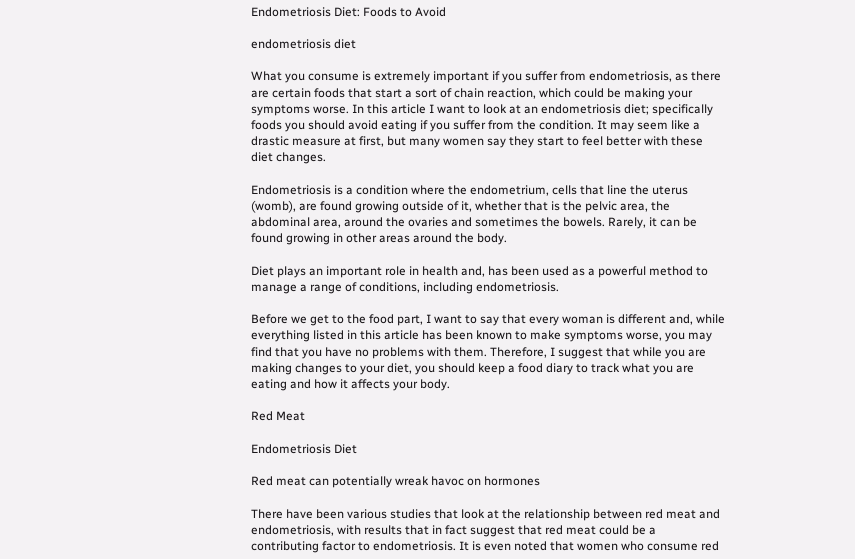Endometriosis Diet: Foods to Avoid

endometriosis diet

What you consume is extremely important if you suffer from endometriosis, as there are certain foods that start a sort of chain reaction, which could be making your symptoms worse. In this article I want to look at an endometriosis diet; specifically foods you should avoid eating if you suffer from the condition. It may seem like a drastic measure at first, but many women say they start to feel better with these diet changes.

Endometriosis is a condition where the endometrium, cells that line the uterus (womb), are found growing outside of it, whether that is the pelvic area, the abdominal area, around the ovaries and sometimes the bowels. Rarely, it can be found growing in other areas around the body.

Diet plays an important role in health and, has been used as a powerful method to manage a range of conditions, including endometriosis.

Before we get to the food part, I want to say that every woman is different and, while everything listed in this article has been known to make symptoms worse, you may find that you have no problems with them. Therefore, I suggest that while you are making changes to your diet, you should keep a food diary to track what you are eating and how it affects your body.

Red Meat

Endometriosis Diet

Red meat can potentially wreak havoc on hormones

There have been various studies that look at the relationship between red meat and endometriosis, with results that in fact suggest that red meat could be a contributing factor to endometriosis. It is even noted that women who consume red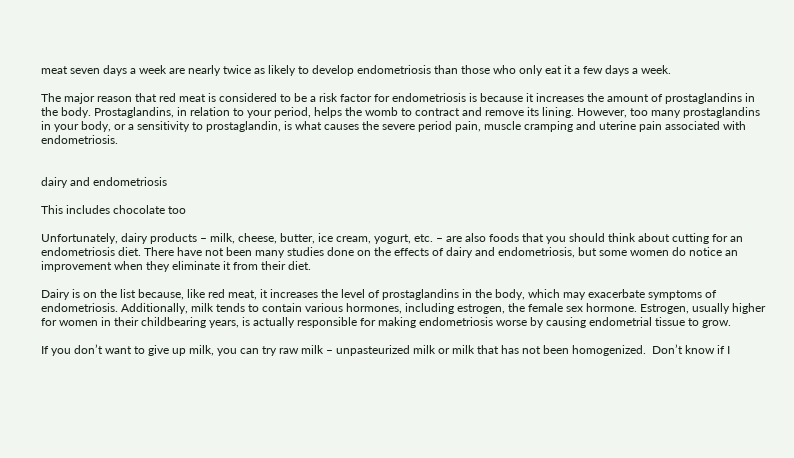meat seven days a week are nearly twice as likely to develop endometriosis than those who only eat it a few days a week.

The major reason that red meat is considered to be a risk factor for endometriosis is because it increases the amount of prostaglandins in the body. Prostaglandins, in relation to your period, helps the womb to contract and remove its lining. However, too many prostaglandins in your body, or a sensitivity to prostaglandin, is what causes the severe period pain, muscle cramping and uterine pain associated with endometriosis.


dairy and endometriosis

This includes chocolate too

Unfortunately, dairy products – milk, cheese, butter, ice cream, yogurt, etc. – are also foods that you should think about cutting for an endometriosis diet. There have not been many studies done on the effects of dairy and endometriosis, but some women do notice an improvement when they eliminate it from their diet.

Dairy is on the list because, like red meat, it increases the level of prostaglandins in the body, which may exacerbate symptoms of endometriosis. Additionally, milk tends to contain various hormones, including estrogen, the female sex hormone. Estrogen, usually higher for women in their childbearing years, is actually responsible for making endometriosis worse by causing endometrial tissue to grow.

If you don’t want to give up milk, you can try raw milk – unpasteurized milk or milk that has not been homogenized.  Don’t know if I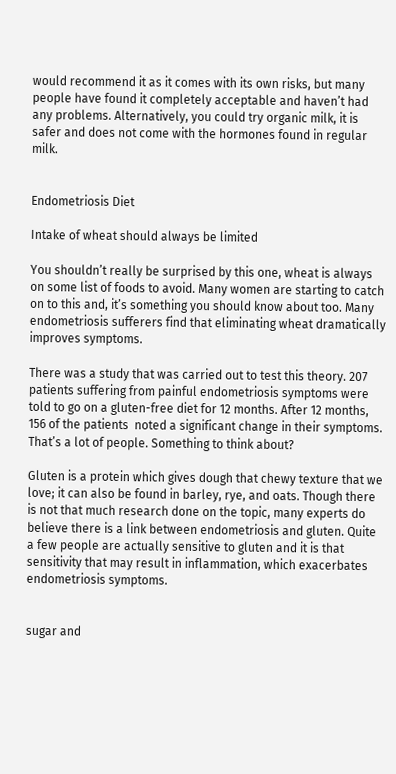would recommend it as it comes with its own risks, but many people have found it completely acceptable and haven’t had any problems. Alternatively, you could try organic milk, it is safer and does not come with the hormones found in regular milk.


Endometriosis Diet

Intake of wheat should always be limited

You shouldn’t really be surprised by this one, wheat is always on some list of foods to avoid. Many women are starting to catch on to this and, it’s something you should know about too. Many endometriosis sufferers find that eliminating wheat dramatically improves symptoms.

There was a study that was carried out to test this theory. 207 patients suffering from painful endometriosis symptoms were told to go on a gluten-free diet for 12 months. After 12 months, 156 of the patients  noted a significant change in their symptoms. That’s a lot of people. Something to think about?

Gluten is a protein which gives dough that chewy texture that we love; it can also be found in barley, rye, and oats. Though there is not that much research done on the topic, many experts do believe there is a link between endometriosis and gluten. Quite a few people are actually sensitive to gluten and it is that sensitivity that may result in inflammation, which exacerbates endometriosis symptoms.


sugar and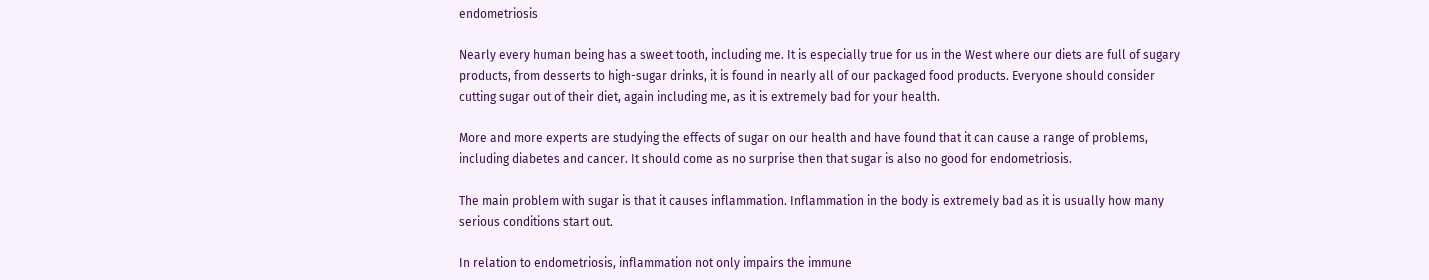endometriosis

Nearly every human being has a sweet tooth, including me. It is especially true for us in the West where our diets are full of sugary products, from desserts to high-sugar drinks, it is found in nearly all of our packaged food products. Everyone should consider cutting sugar out of their diet, again including me, as it is extremely bad for your health.

More and more experts are studying the effects of sugar on our health and have found that it can cause a range of problems, including diabetes and cancer. It should come as no surprise then that sugar is also no good for endometriosis.

The main problem with sugar is that it causes inflammation. Inflammation in the body is extremely bad as it is usually how many serious conditions start out.

In relation to endometriosis, inflammation not only impairs the immune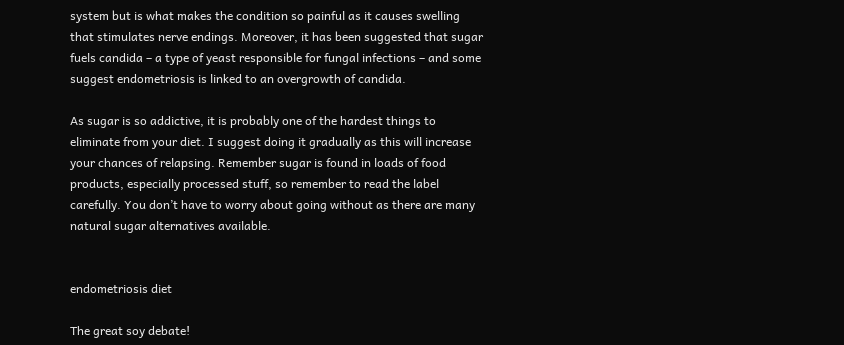system but is what makes the condition so painful as it causes swelling that stimulates nerve endings. Moreover, it has been suggested that sugar fuels candida – a type of yeast responsible for fungal infections – and some suggest endometriosis is linked to an overgrowth of candida.

As sugar is so addictive, it is probably one of the hardest things to eliminate from your diet. I suggest doing it gradually as this will increase your chances of relapsing. Remember sugar is found in loads of food products, especially processed stuff, so remember to read the label carefully. You don’t have to worry about going without as there are many natural sugar alternatives available.


endometriosis diet

The great soy debate!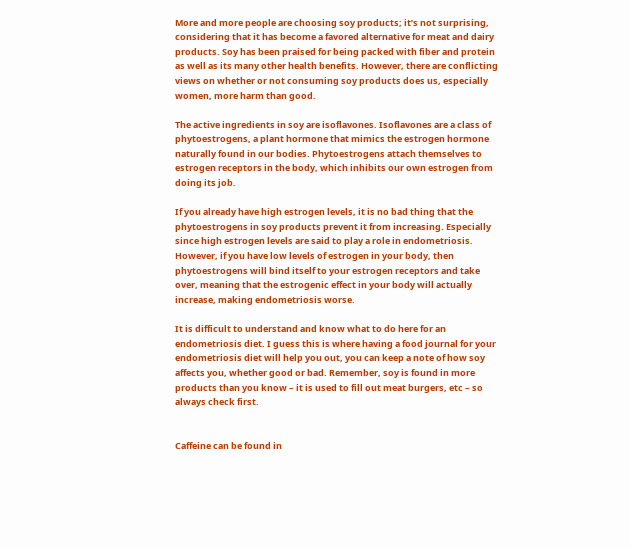More and more people are choosing soy products; it’s not surprising, considering that it has become a favored alternative for meat and dairy products. Soy has been praised for being packed with fiber and protein as well as its many other health benefits. However, there are conflicting views on whether or not consuming soy products does us, especially women, more harm than good.

The active ingredients in soy are isoflavones. Isoflavones are a class of phytoestrogens, a plant hormone that mimics the estrogen hormone naturally found in our bodies. Phytoestrogens attach themselves to estrogen receptors in the body, which inhibits our own estrogen from doing its job.

If you already have high estrogen levels, it is no bad thing that the phytoestrogens in soy products prevent it from increasing. Especially since high estrogen levels are said to play a role in endometriosis.  However, if you have low levels of estrogen in your body, then phytoestrogens will bind itself to your estrogen receptors and take over, meaning that the estrogenic effect in your body will actually increase, making endometriosis worse.

It is difficult to understand and know what to do here for an endometriosis diet. I guess this is where having a food journal for your endometriosis diet will help you out, you can keep a note of how soy affects you, whether good or bad. Remember, soy is found in more products than you know – it is used to fill out meat burgers, etc – so always check first.


Caffeine can be found in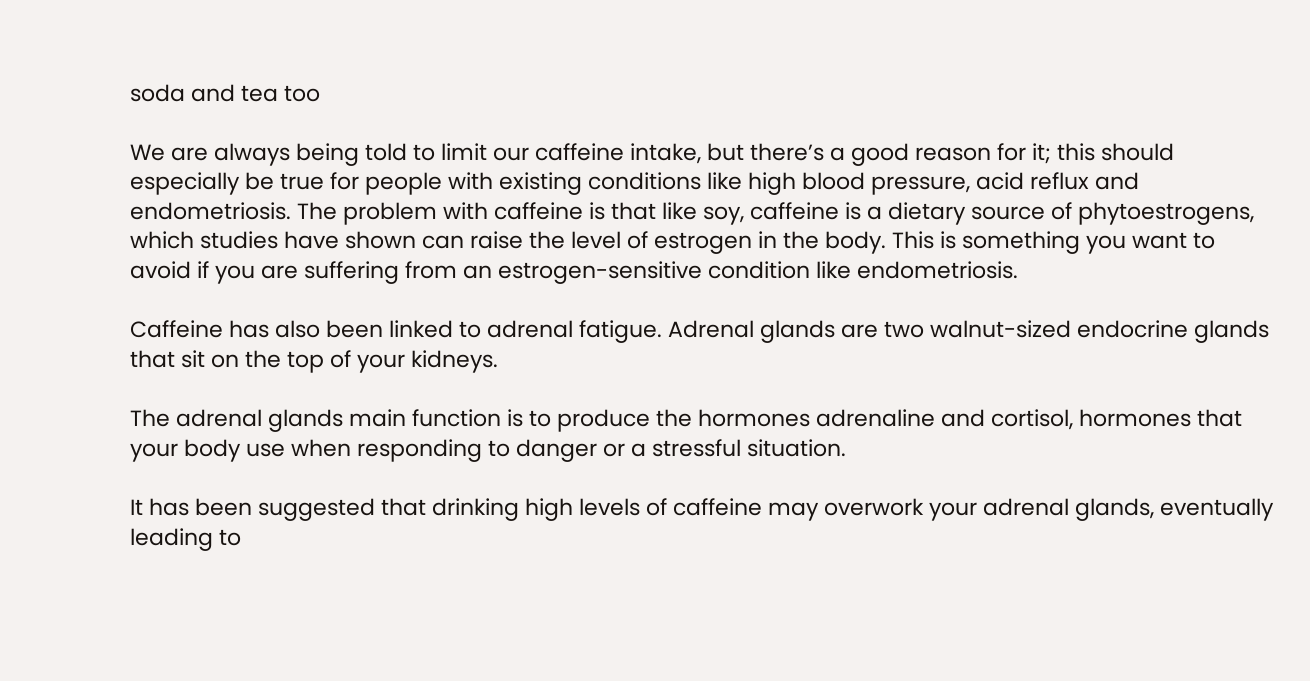soda and tea too

We are always being told to limit our caffeine intake, but there’s a good reason for it; this should especially be true for people with existing conditions like high blood pressure, acid reflux and endometriosis. The problem with caffeine is that like soy, caffeine is a dietary source of phytoestrogens, which studies have shown can raise the level of estrogen in the body. This is something you want to avoid if you are suffering from an estrogen-sensitive condition like endometriosis.

Caffeine has also been linked to adrenal fatigue. Adrenal glands are two walnut-sized endocrine glands that sit on the top of your kidneys.

The adrenal glands main function is to produce the hormones adrenaline and cortisol, hormones that your body use when responding to danger or a stressful situation.

It has been suggested that drinking high levels of caffeine may overwork your adrenal glands, eventually leading to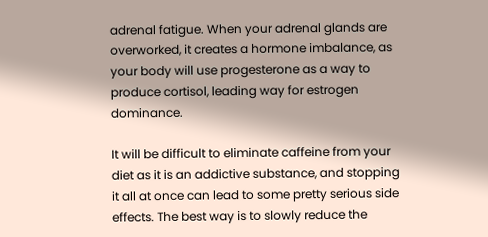adrenal fatigue. When your adrenal glands are overworked, it creates a hormone imbalance, as your body will use progesterone as a way to produce cortisol, leading way for estrogen dominance.

It will be difficult to eliminate caffeine from your diet as it is an addictive substance, and stopping it all at once can lead to some pretty serious side effects. The best way is to slowly reduce the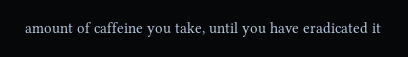amount of caffeine you take, until you have eradicated it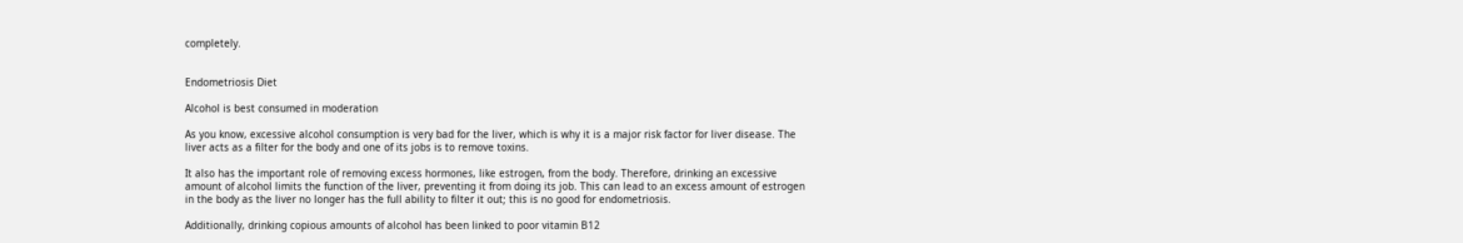completely.


Endometriosis Diet

Alcohol is best consumed in moderation

As you know, excessive alcohol consumption is very bad for the liver, which is why it is a major risk factor for liver disease. The liver acts as a filter for the body and one of its jobs is to remove toxins.

It also has the important role of removing excess hormones, like estrogen, from the body. Therefore, drinking an excessive amount of alcohol limits the function of the liver, preventing it from doing its job. This can lead to an excess amount of estrogen in the body as the liver no longer has the full ability to filter it out; this is no good for endometriosis.

Additionally, drinking copious amounts of alcohol has been linked to poor vitamin B12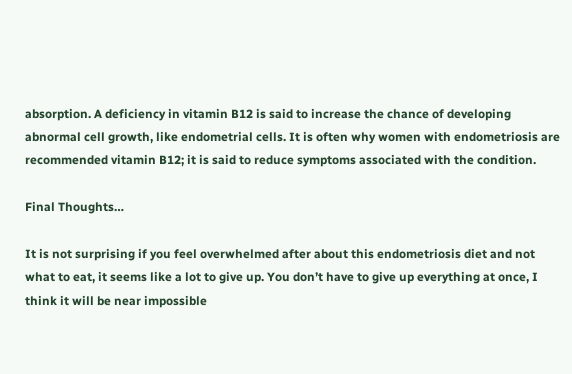absorption. A deficiency in vitamin B12 is said to increase the chance of developing abnormal cell growth, like endometrial cells. It is often why women with endometriosis are recommended vitamin B12; it is said to reduce symptoms associated with the condition.

Final Thoughts…

It is not surprising if you feel overwhelmed after about this endometriosis diet and not what to eat, it seems like a lot to give up. You don’t have to give up everything at once, I think it will be near impossible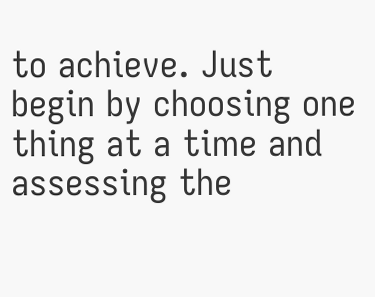to achieve. Just begin by choosing one thing at a time and assessing the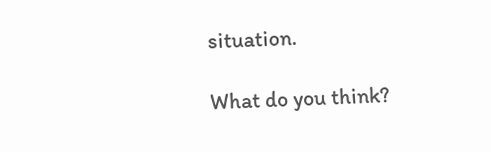situation.

What do you think?